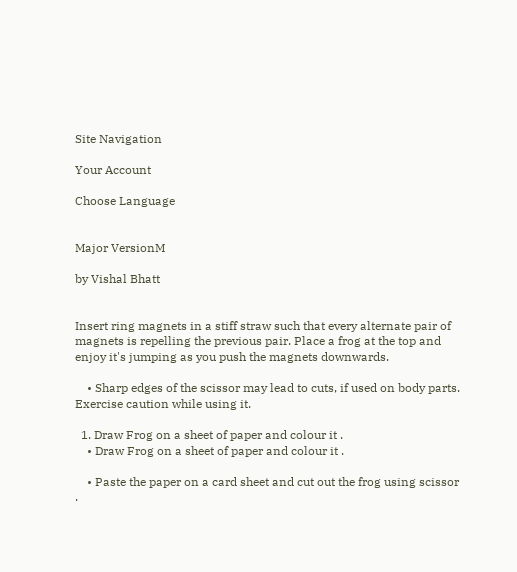Site Navigation

Your Account

Choose Language


Major VersionM

by Vishal Bhatt


Insert ring magnets in a stiff straw such that every alternate pair of magnets is repelling the previous pair. Place a frog at the top and enjoy it's jumping as you push the magnets downwards.

    • Sharp edges of the scissor may lead to cuts, if used on body parts. Exercise caution while using it.

  1. Draw Frog on a sheet of paper and colour it .
    • Draw Frog on a sheet of paper and colour it .

    • Paste the paper on a card sheet and cut out the frog using scissor .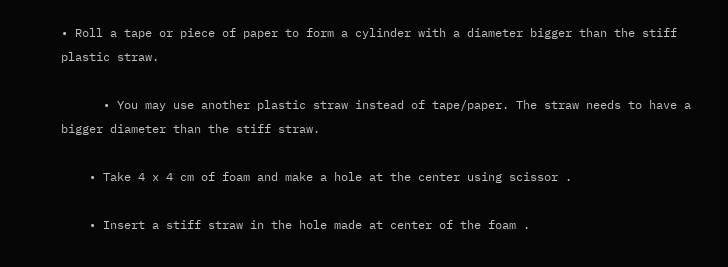• Roll a tape or piece of paper to form a cylinder with a diameter bigger than the stiff plastic straw.

      • You may use another plastic straw instead of tape/paper. The straw needs to have a bigger diameter than the stiff straw.

    • Take 4 x 4 cm of foam and make a hole at the center using scissor .

    • Insert a stiff straw in the hole made at center of the foam .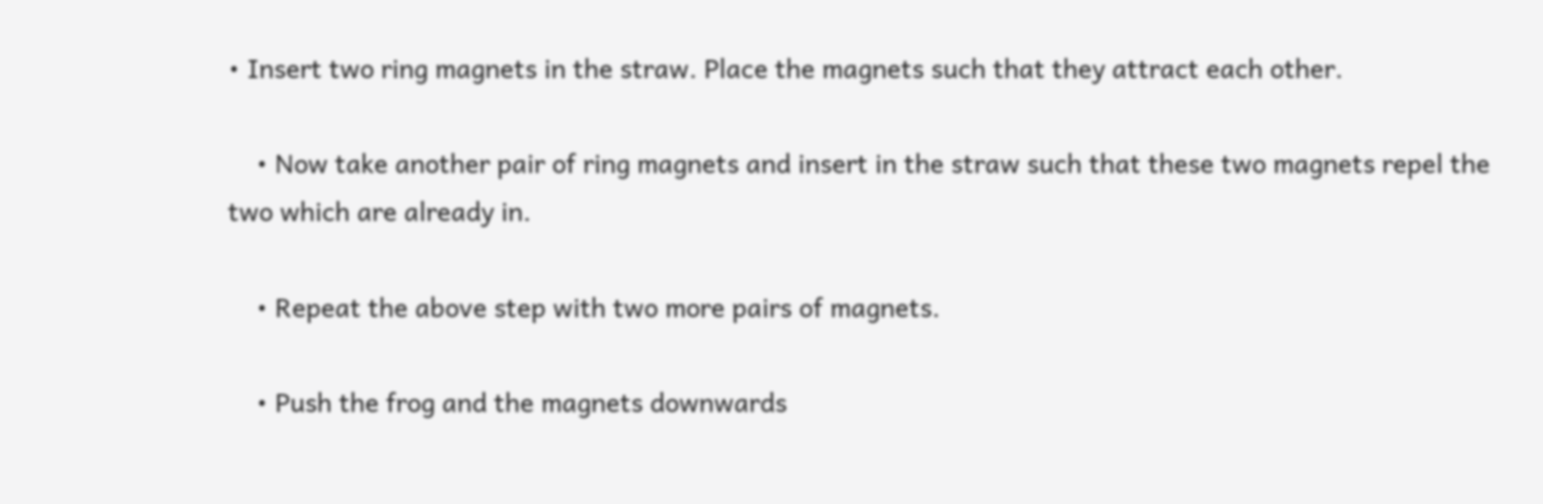• Insert two ring magnets in the straw. Place the magnets such that they attract each other.

    • Now take another pair of ring magnets and insert in the straw such that these two magnets repel the two which are already in.

    • Repeat the above step with two more pairs of magnets.

    • Push the frog and the magnets downwards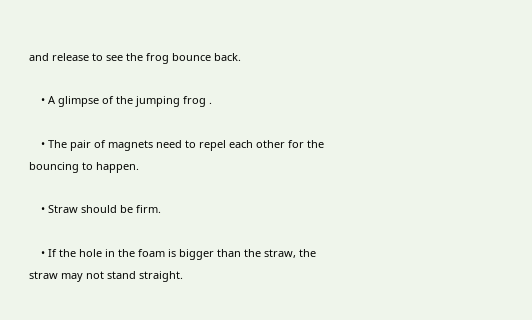and release to see the frog bounce back.

    • A glimpse of the jumping frog .

    • The pair of magnets need to repel each other for the bouncing to happen.

    • Straw should be firm.

    • If the hole in the foam is bigger than the straw, the straw may not stand straight.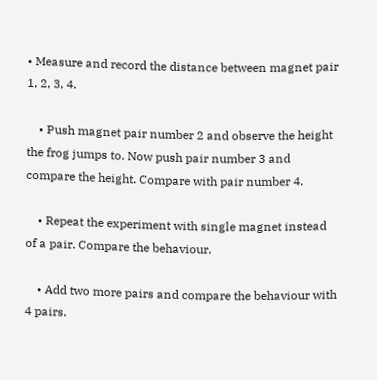• Measure and record the distance between magnet pair 1, 2, 3, 4.

    • Push magnet pair number 2 and observe the height the frog jumps to. Now push pair number 3 and compare the height. Compare with pair number 4.

    • Repeat the experiment with single magnet instead of a pair. Compare the behaviour.

    • Add two more pairs and compare the behaviour with 4 pairs.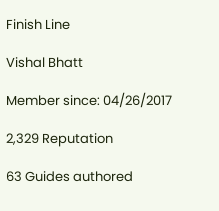Finish Line

Vishal Bhatt

Member since: 04/26/2017

2,329 Reputation

63 Guides authored